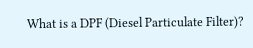What is a DPF (Diesel Particulate Filter)?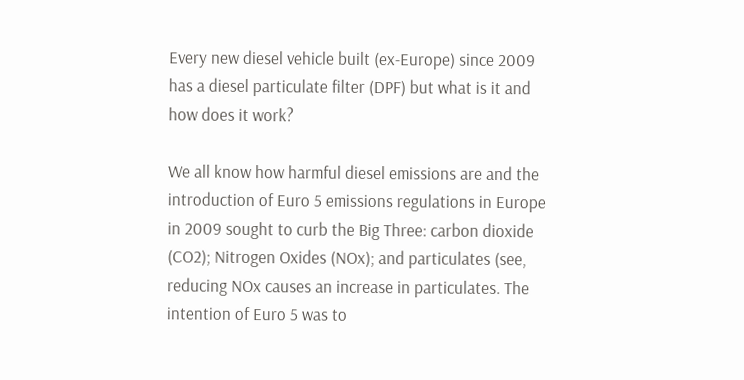Every new diesel vehicle built (ex-Europe) since 2009 has a diesel particulate filter (DPF) but what is it and how does it work?

We all know how harmful diesel emissions are and the introduction of Euro 5 emissions regulations in Europe in 2009 sought to curb the Big Three: carbon dioxide (CO2); Nitrogen Oxides (NOx); and particulates (see, reducing NOx causes an increase in particulates. The intention of Euro 5 was to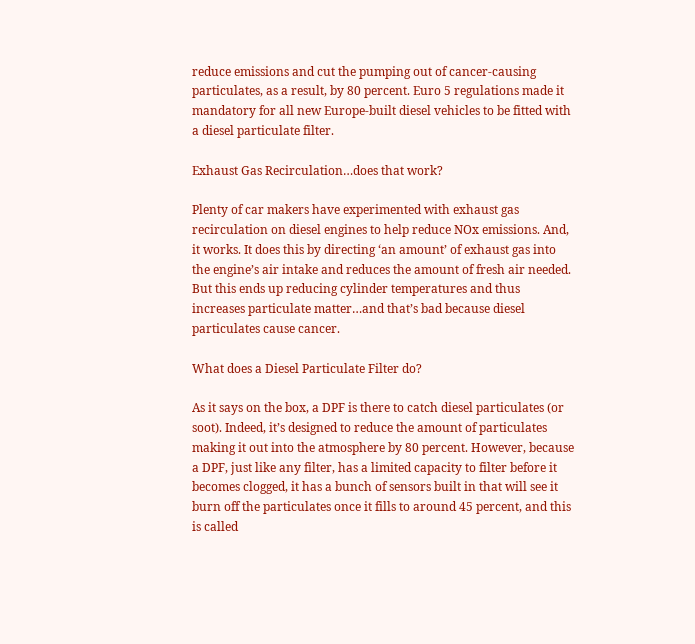reduce emissions and cut the pumping out of cancer-causing particulates, as a result, by 80 percent. Euro 5 regulations made it mandatory for all new Europe-built diesel vehicles to be fitted with a diesel particulate filter.

Exhaust Gas Recirculation…does that work?

Plenty of car makers have experimented with exhaust gas recirculation on diesel engines to help reduce NOx emissions. And, it works. It does this by directing ‘an amount’ of exhaust gas into the engine’s air intake and reduces the amount of fresh air needed. But this ends up reducing cylinder temperatures and thus increases particulate matter…and that’s bad because diesel particulates cause cancer.

What does a Diesel Particulate Filter do?

As it says on the box, a DPF is there to catch diesel particulates (or soot). Indeed, it’s designed to reduce the amount of particulates making it out into the atmosphere by 80 percent. However, because a DPF, just like any filter, has a limited capacity to filter before it becomes clogged, it has a bunch of sensors built in that will see it burn off the particulates once it fills to around 45 percent, and this is called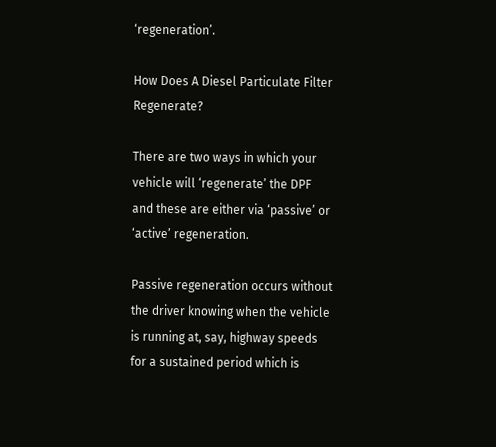‘regeneration’.

How Does A Diesel Particulate Filter Regenerate?

There are two ways in which your vehicle will ‘regenerate’ the DPF and these are either via ‘passive’ or ‘active’ regeneration.

Passive regeneration occurs without the driver knowing when the vehicle is running at, say, highway speeds for a sustained period which is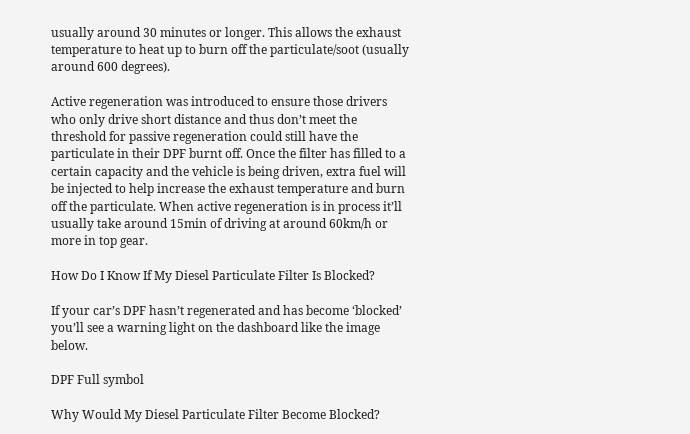usually around 30 minutes or longer. This allows the exhaust temperature to heat up to burn off the particulate/soot (usually around 600 degrees).

Active regeneration was introduced to ensure those drivers who only drive short distance and thus don’t meet the threshold for passive regeneration could still have the particulate in their DPF burnt off. Once the filter has filled to a certain capacity and the vehicle is being driven, extra fuel will be injected to help increase the exhaust temperature and burn off the particulate. When active regeneration is in process it’ll usually take around 15min of driving at around 60km/h or more in top gear.

How Do I Know If My Diesel Particulate Filter Is Blocked?

If your car’s DPF hasn’t regenerated and has become ‘blocked’ you’ll see a warning light on the dashboard like the image below.

DPF Full symbol

Why Would My Diesel Particulate Filter Become Blocked?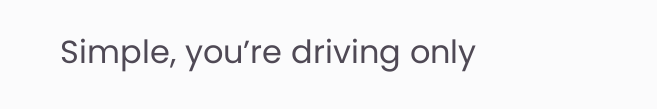Simple, you’re driving only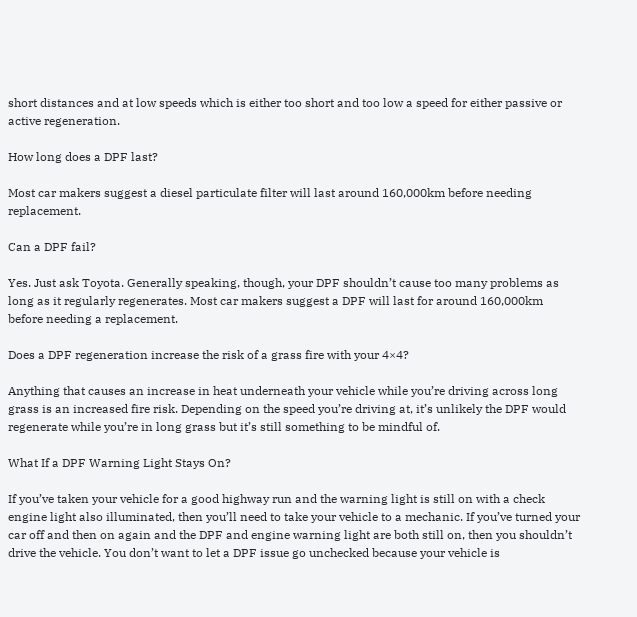short distances and at low speeds which is either too short and too low a speed for either passive or active regeneration.

How long does a DPF last?

Most car makers suggest a diesel particulate filter will last around 160,000km before needing replacement.

Can a DPF fail?

Yes. Just ask Toyota. Generally speaking, though, your DPF shouldn’t cause too many problems as long as it regularly regenerates. Most car makers suggest a DPF will last for around 160,000km before needing a replacement.

Does a DPF regeneration increase the risk of a grass fire with your 4×4?

Anything that causes an increase in heat underneath your vehicle while you’re driving across long grass is an increased fire risk. Depending on the speed you’re driving at, it’s unlikely the DPF would regenerate while you’re in long grass but it’s still something to be mindful of.

What If a DPF Warning Light Stays On?

If you’ve taken your vehicle for a good highway run and the warning light is still on with a check engine light also illuminated, then you’ll need to take your vehicle to a mechanic. If you’ve turned your car off and then on again and the DPF and engine warning light are both still on, then you shouldn’t drive the vehicle. You don’t want to let a DPF issue go unchecked because your vehicle is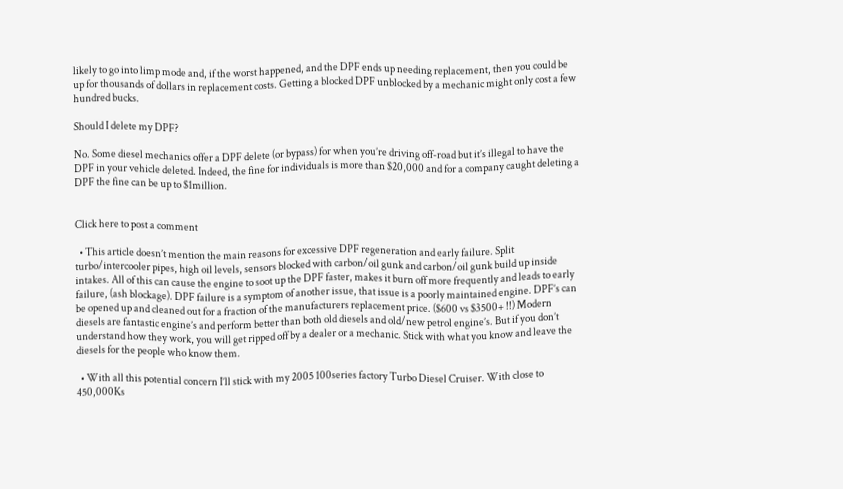likely to go into limp mode and, if the worst happened, and the DPF ends up needing replacement, then you could be up for thousands of dollars in replacement costs. Getting a blocked DPF unblocked by a mechanic might only cost a few hundred bucks.

Should I delete my DPF?

No. Some diesel mechanics offer a DPF delete (or bypass) for when you’re driving off-road but it’s illegal to have the DPF in your vehicle deleted. Indeed, the fine for individuals is more than $20,000 and for a company caught deleting a DPF the fine can be up to $1million.


Click here to post a comment

  • This article doesn’t mention the main reasons for excessive DPF regeneration and early failure. Split turbo/intercooler pipes, high oil levels, sensors blocked with carbon/oil gunk and carbon/oil gunk build up inside intakes. All of this can cause the engine to soot up the DPF faster, makes it burn off more frequently and leads to early failure, (ash blockage). DPF failure is a symptom of another issue, that issue is a poorly maintained engine. DPF’s can be opened up and cleaned out for a fraction of the manufacturers replacement price. ($600 vs $3500+ !!) Modern diesels are fantastic engine’s and perform better than both old diesels and old/new petrol engine’s. But if you don’t understand how they work, you will get ripped off by a dealer or a mechanic. Stick with what you know and leave the diesels for the people who know them.

  • With all this potential concern I’ll stick with my 2005 100series factory Turbo Diesel Cruiser. With close to 450,000Ks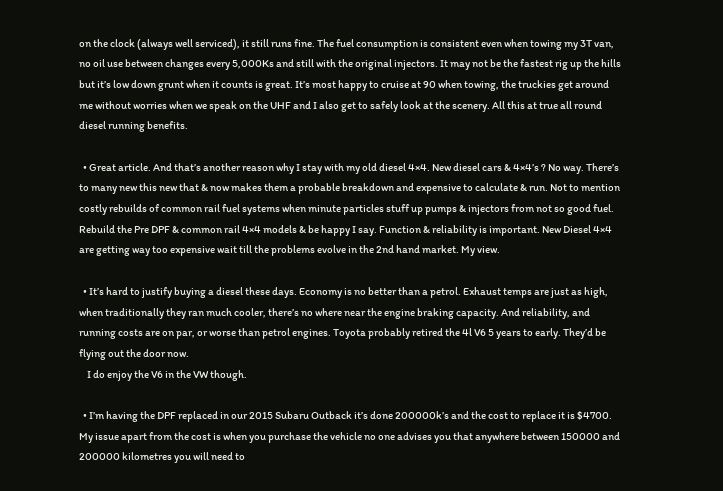on the clock (always well serviced), it still runs fine. The fuel consumption is consistent even when towing my 3T van, no oil use between changes every 5,000Ks and still with the original injectors. It may not be the fastest rig up the hills but it’s low down grunt when it counts is great. It’s most happy to cruise at 90 when towing, the truckies get around me without worries when we speak on the UHF and I also get to safely look at the scenery. All this at true all round diesel running benefits.

  • Great article. And that’s another reason why I stay with my old diesel 4×4. New diesel cars & 4×4’s ? No way. There’s to many new this new that & now makes them a probable breakdown and expensive to calculate & run. Not to mention costly rebuilds of common rail fuel systems when minute particles stuff up pumps & injectors from not so good fuel. Rebuild the Pre DPF & common rail 4×4 models & be happy I say. Function & reliability is important. New Diesel 4×4 are getting way too expensive wait till the problems evolve in the 2nd hand market. My view.

  • It’s hard to justify buying a diesel these days. Economy is no better than a petrol. Exhaust temps are just as high, when traditionally they ran much cooler, there’s no where near the engine braking capacity. And reliability, and running costs are on par, or worse than petrol engines. Toyota probably retired the 4l V6 5 years to early. They’d be flying out the door now.
    I do enjoy the V6 in the VW though.

  • I’m having the DPF replaced in our 2015 Subaru Outback it’s done 200000k’s and the cost to replace it is $4700. My issue apart from the cost is when you purchase the vehicle no one advises you that anywhere between 150000 and 200000 kilometres you will need to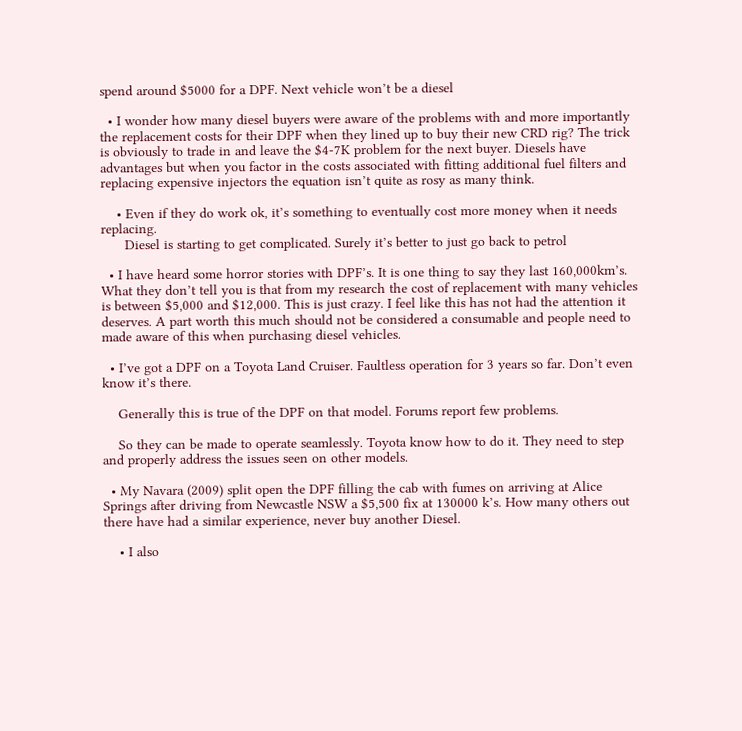spend around $5000 for a DPF. Next vehicle won’t be a diesel

  • I wonder how many diesel buyers were aware of the problems with and more importantly the replacement costs for their DPF when they lined up to buy their new CRD rig? The trick is obviously to trade in and leave the $4-7K problem for the next buyer. Diesels have advantages but when you factor in the costs associated with fitting additional fuel filters and replacing expensive injectors the equation isn’t quite as rosy as many think.

    • Even if they do work ok, it’s something to eventually cost more money when it needs replacing.
      Diesel is starting to get complicated. Surely it’s better to just go back to petrol

  • I have heard some horror stories with DPF’s. It is one thing to say they last 160,000km’s. What they don’t tell you is that from my research the cost of replacement with many vehicles is between $5,000 and $12,000. This is just crazy. I feel like this has not had the attention it deserves. A part worth this much should not be considered a consumable and people need to made aware of this when purchasing diesel vehicles.

  • I’ve got a DPF on a Toyota Land Cruiser. Faultless operation for 3 years so far. Don’t even know it’s there.

    Generally this is true of the DPF on that model. Forums report few problems.

    So they can be made to operate seamlessly. Toyota know how to do it. They need to step and properly address the issues seen on other models.

  • My Navara (2009) split open the DPF filling the cab with fumes on arriving at Alice Springs after driving from Newcastle NSW a $5,500 fix at 130000 k’s. How many others out there have had a similar experience, never buy another Diesel.

    • I also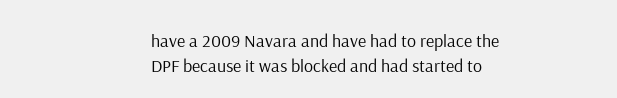have a 2009 Navara and have had to replace the DPF because it was blocked and had started to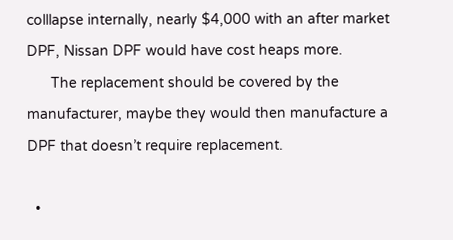colllapse internally, nearly $4,000 with an after market DPF, Nissan DPF would have cost heaps more.
      The replacement should be covered by the manufacturer, maybe they would then manufacture a DPF that doesn’t require replacement.

  •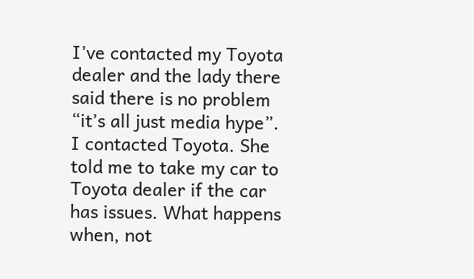I’ve contacted my Toyota dealer and the lady there said there is no problem “it’s all just media hype”. I contacted Toyota. She told me to take my car to Toyota dealer if the car has issues. What happens when, not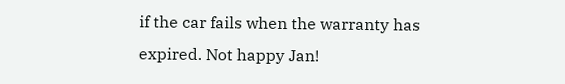if the car fails when the warranty has expired. Not happy Jan!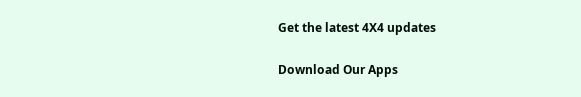Get the latest 4X4 updates

Download Our Apps